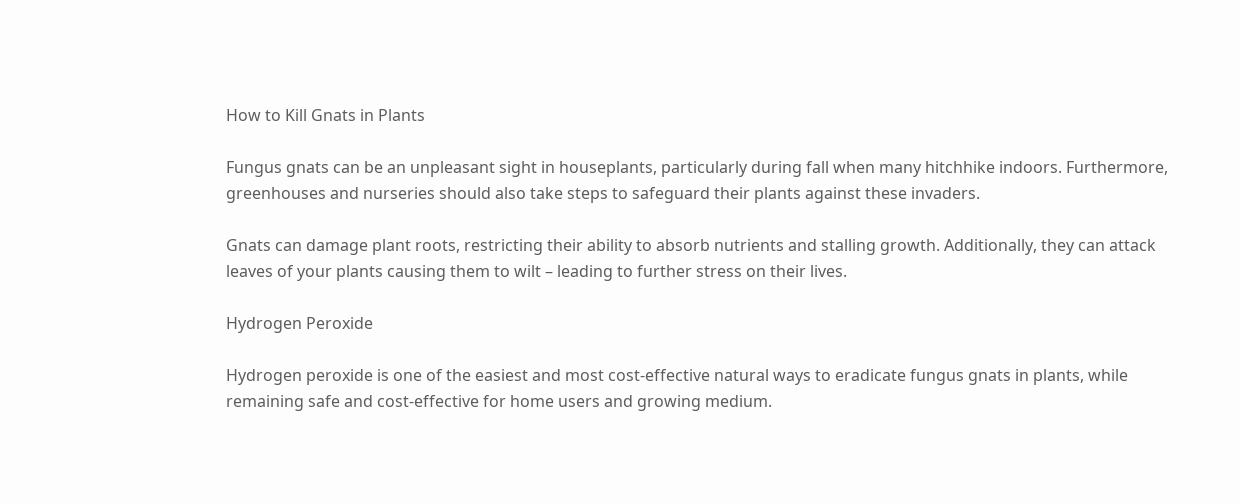How to Kill Gnats in Plants

Fungus gnats can be an unpleasant sight in houseplants, particularly during fall when many hitchhike indoors. Furthermore, greenhouses and nurseries should also take steps to safeguard their plants against these invaders.

Gnats can damage plant roots, restricting their ability to absorb nutrients and stalling growth. Additionally, they can attack leaves of your plants causing them to wilt – leading to further stress on their lives.

Hydrogen Peroxide

Hydrogen peroxide is one of the easiest and most cost-effective natural ways to eradicate fungus gnats in plants, while remaining safe and cost-effective for home users and growing medium.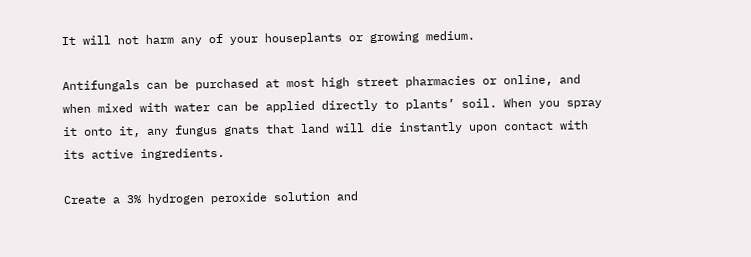It will not harm any of your houseplants or growing medium.

Antifungals can be purchased at most high street pharmacies or online, and when mixed with water can be applied directly to plants’ soil. When you spray it onto it, any fungus gnats that land will die instantly upon contact with its active ingredients.

Create a 3% hydrogen peroxide solution and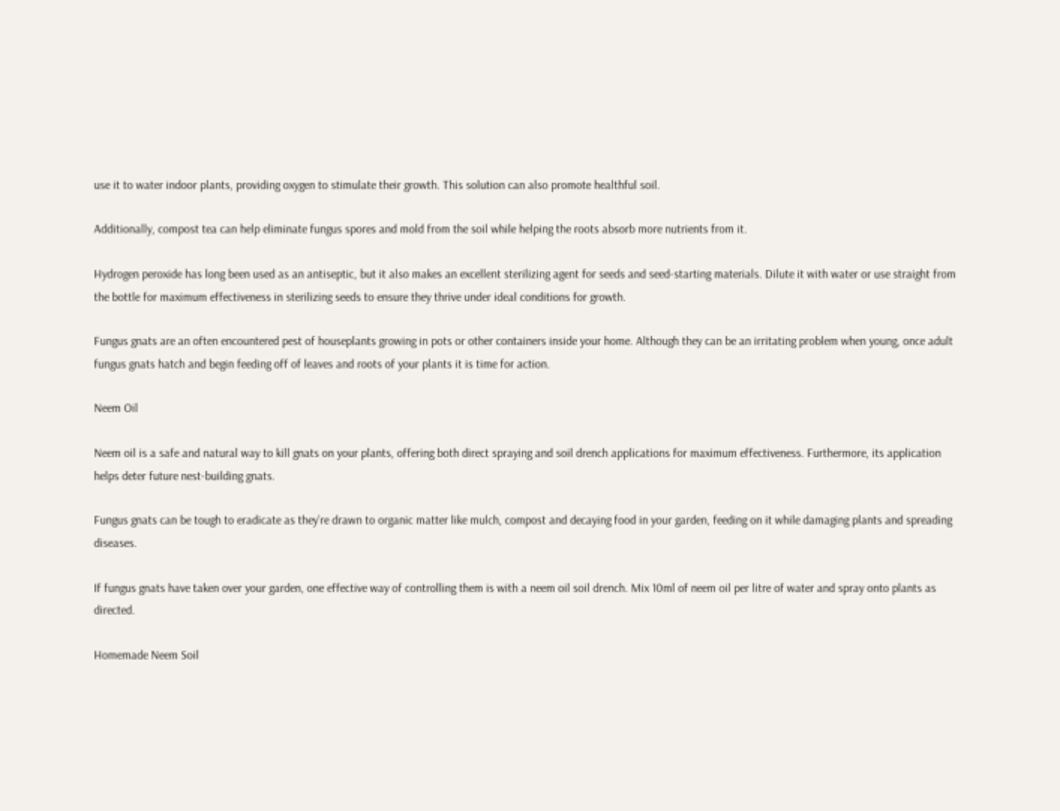use it to water indoor plants, providing oxygen to stimulate their growth. This solution can also promote healthful soil.

Additionally, compost tea can help eliminate fungus spores and mold from the soil while helping the roots absorb more nutrients from it.

Hydrogen peroxide has long been used as an antiseptic, but it also makes an excellent sterilizing agent for seeds and seed-starting materials. Dilute it with water or use straight from the bottle for maximum effectiveness in sterilizing seeds to ensure they thrive under ideal conditions for growth.

Fungus gnats are an often encountered pest of houseplants growing in pots or other containers inside your home. Although they can be an irritating problem when young, once adult fungus gnats hatch and begin feeding off of leaves and roots of your plants it is time for action.

Neem Oil

Neem oil is a safe and natural way to kill gnats on your plants, offering both direct spraying and soil drench applications for maximum effectiveness. Furthermore, its application helps deter future nest-building gnats.

Fungus gnats can be tough to eradicate as they’re drawn to organic matter like mulch, compost and decaying food in your garden, feeding on it while damaging plants and spreading diseases.

If fungus gnats have taken over your garden, one effective way of controlling them is with a neem oil soil drench. Mix 10ml of neem oil per litre of water and spray onto plants as directed.

Homemade Neem Soil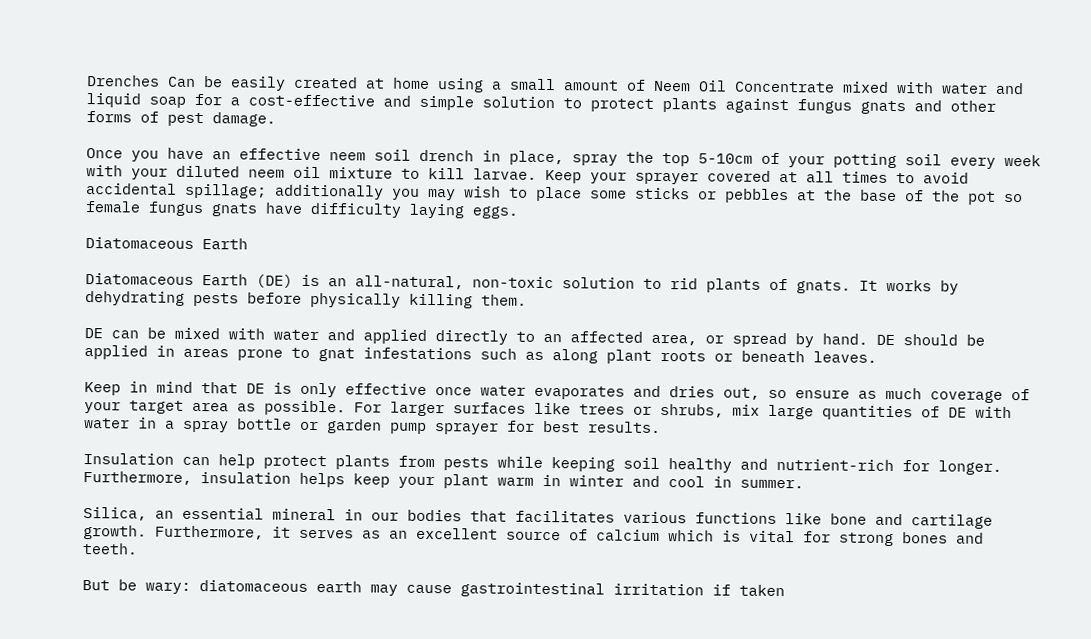Drenches Can be easily created at home using a small amount of Neem Oil Concentrate mixed with water and liquid soap for a cost-effective and simple solution to protect plants against fungus gnats and other forms of pest damage.

Once you have an effective neem soil drench in place, spray the top 5-10cm of your potting soil every week with your diluted neem oil mixture to kill larvae. Keep your sprayer covered at all times to avoid accidental spillage; additionally you may wish to place some sticks or pebbles at the base of the pot so female fungus gnats have difficulty laying eggs.

Diatomaceous Earth

Diatomaceous Earth (DE) is an all-natural, non-toxic solution to rid plants of gnats. It works by dehydrating pests before physically killing them.

DE can be mixed with water and applied directly to an affected area, or spread by hand. DE should be applied in areas prone to gnat infestations such as along plant roots or beneath leaves.

Keep in mind that DE is only effective once water evaporates and dries out, so ensure as much coverage of your target area as possible. For larger surfaces like trees or shrubs, mix large quantities of DE with water in a spray bottle or garden pump sprayer for best results.

Insulation can help protect plants from pests while keeping soil healthy and nutrient-rich for longer. Furthermore, insulation helps keep your plant warm in winter and cool in summer.

Silica, an essential mineral in our bodies that facilitates various functions like bone and cartilage growth. Furthermore, it serves as an excellent source of calcium which is vital for strong bones and teeth.

But be wary: diatomaceous earth may cause gastrointestinal irritation if taken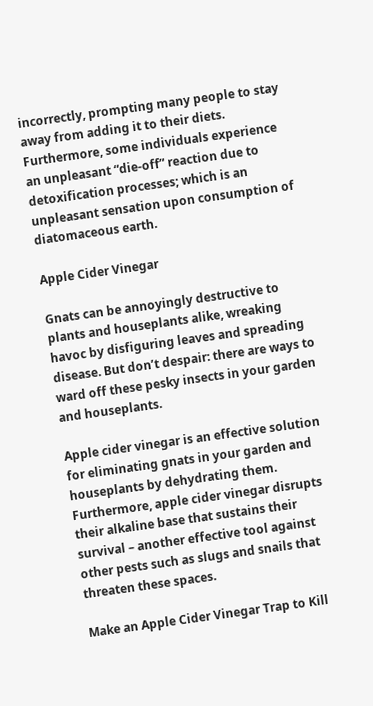incorrectly, prompting many people to stay away from adding it to their diets. Furthermore, some individuals experience an unpleasant “die-off” reaction due to detoxification processes; which is an unpleasant sensation upon consumption of diatomaceous earth.

Apple Cider Vinegar

Gnats can be annoyingly destructive to plants and houseplants alike, wreaking havoc by disfiguring leaves and spreading disease. But don’t despair: there are ways to ward off these pesky insects in your garden and houseplants.

Apple cider vinegar is an effective solution for eliminating gnats in your garden and houseplants by dehydrating them. Furthermore, apple cider vinegar disrupts their alkaline base that sustains their survival – another effective tool against other pests such as slugs and snails that threaten these spaces.

Make an Apple Cider Vinegar Trap to Kill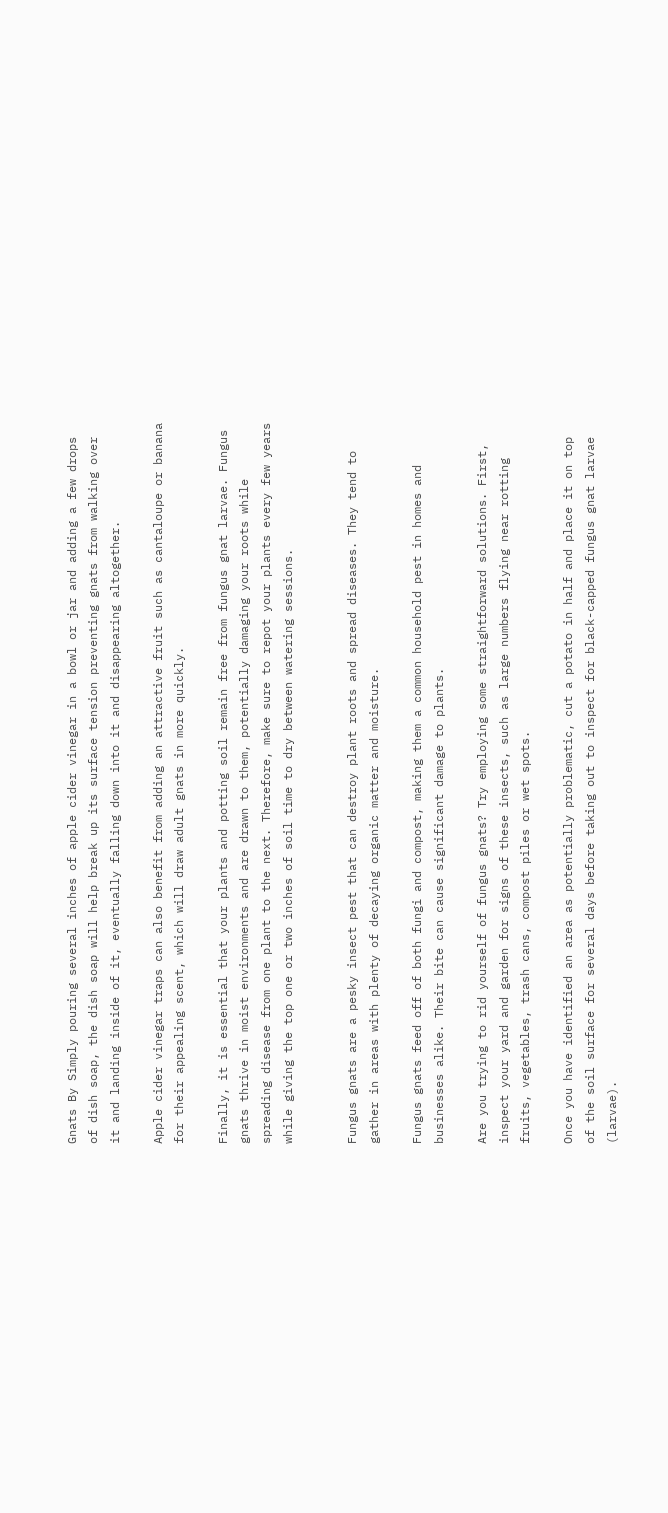Gnats By Simply pouring several inches of apple cider vinegar in a bowl or jar and adding a few drops of dish soap, the dish soap will help break up its surface tension preventing gnats from walking over it and landing inside of it, eventually falling down into it and disappearing altogether.

Apple cider vinegar traps can also benefit from adding an attractive fruit such as cantaloupe or banana for their appealing scent, which will draw adult gnats in more quickly.

Finally, it is essential that your plants and potting soil remain free from fungus gnat larvae. Fungus gnats thrive in moist environments and are drawn to them, potentially damaging your roots while spreading disease from one plant to the next. Therefore, make sure to repot your plants every few years while giving the top one or two inches of soil time to dry between watering sessions.


Fungus gnats are a pesky insect pest that can destroy plant roots and spread diseases. They tend to gather in areas with plenty of decaying organic matter and moisture.

Fungus gnats feed off of both fungi and compost, making them a common household pest in homes and businesses alike. Their bite can cause significant damage to plants.

Are you trying to rid yourself of fungus gnats? Try employing some straightforward solutions. First, inspect your yard and garden for signs of these insects, such as large numbers flying near rotting fruits, vegetables, trash cans, compost piles or wet spots.

Once you have identified an area as potentially problematic, cut a potato in half and place it on top of the soil surface for several days before taking out to inspect for black-capped fungus gnat larvae (larvae).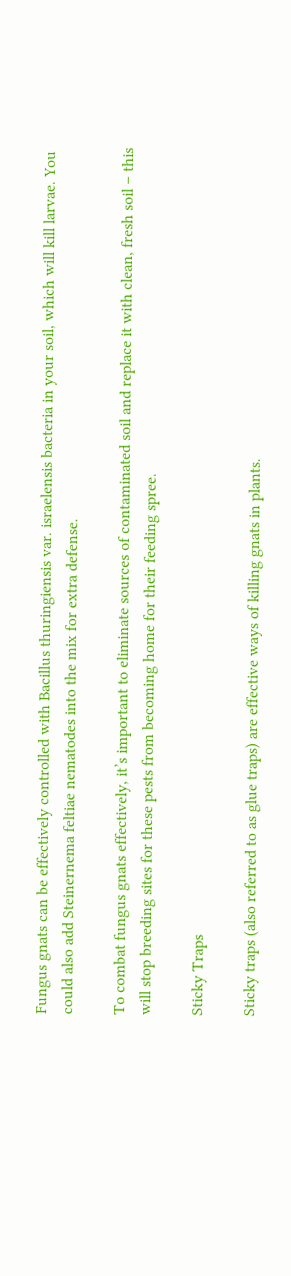Fungus gnats can be effectively controlled with Bacillus thuringiensis var. israelensis bacteria in your soil, which will kill larvae. You could also add Steinernema feltiae nematodes into the mix for extra defense.

To combat fungus gnats effectively, it’s important to eliminate sources of contaminated soil and replace it with clean, fresh soil – this will stop breeding sites for these pests from becoming home for their feeding spree.

Sticky Traps

Sticky traps (also referred to as glue traps) are effective ways of killing gnats in plants.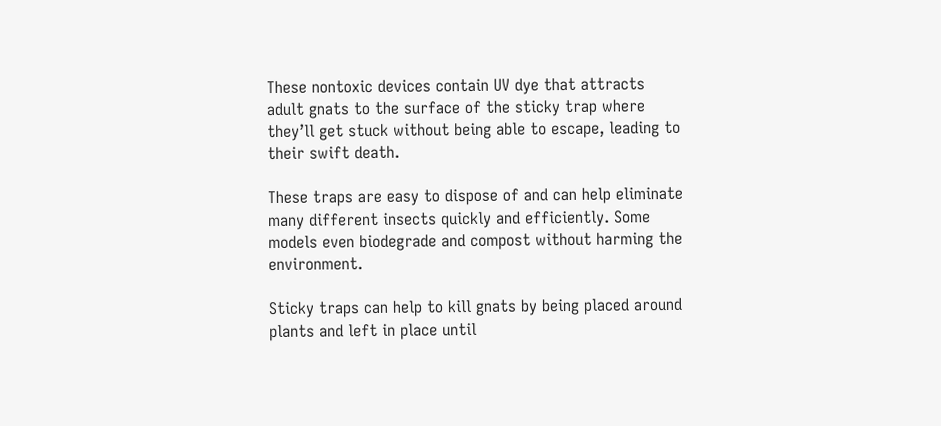These nontoxic devices contain UV dye that attracts adult gnats to the surface of the sticky trap where they’ll get stuck without being able to escape, leading to their swift death.

These traps are easy to dispose of and can help eliminate many different insects quickly and efficiently. Some models even biodegrade and compost without harming the environment.

Sticky traps can help to kill gnats by being placed around plants and left in place until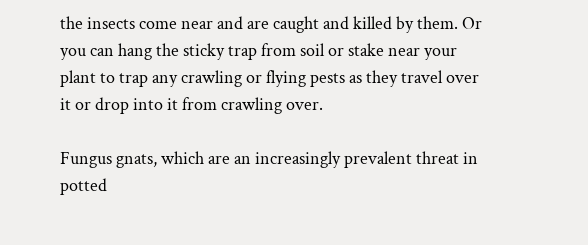the insects come near and are caught and killed by them. Or you can hang the sticky trap from soil or stake near your plant to trap any crawling or flying pests as they travel over it or drop into it from crawling over.

Fungus gnats, which are an increasingly prevalent threat in potted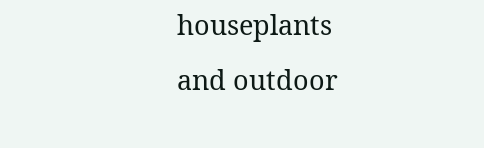houseplants and outdoor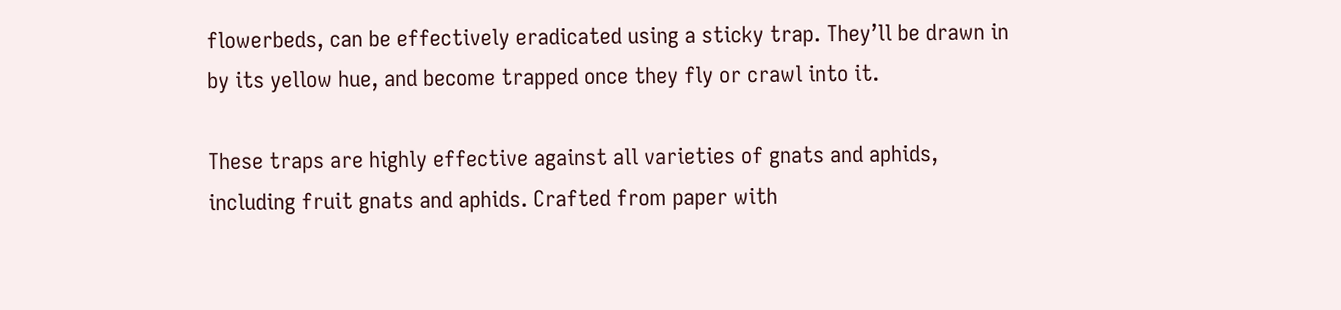flowerbeds, can be effectively eradicated using a sticky trap. They’ll be drawn in by its yellow hue, and become trapped once they fly or crawl into it.

These traps are highly effective against all varieties of gnats and aphids, including fruit gnats and aphids. Crafted from paper with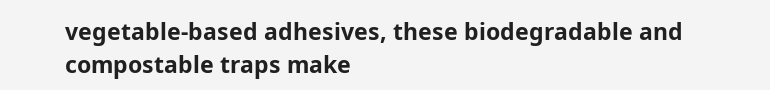vegetable-based adhesives, these biodegradable and compostable traps make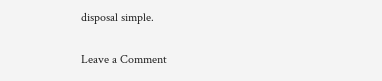disposal simple.

Leave a Comment